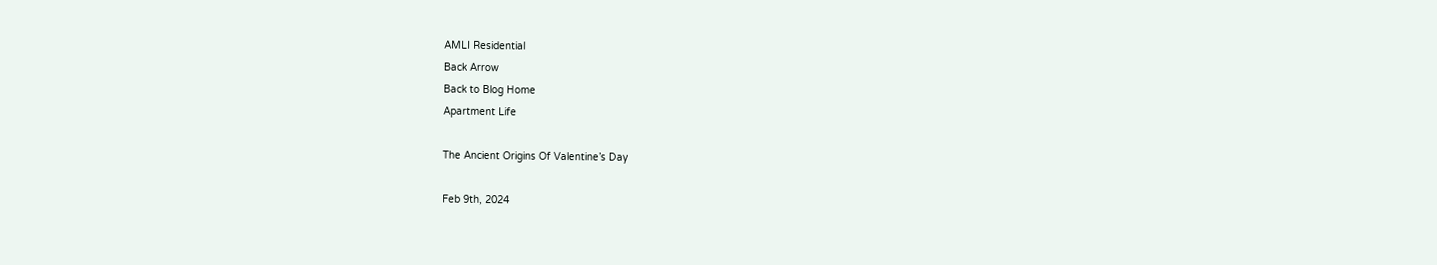AMLI Residential
Back Arrow
Back to Blog Home
Apartment Life

The Ancient Origins Of Valentine’s Day

Feb 9th, 2024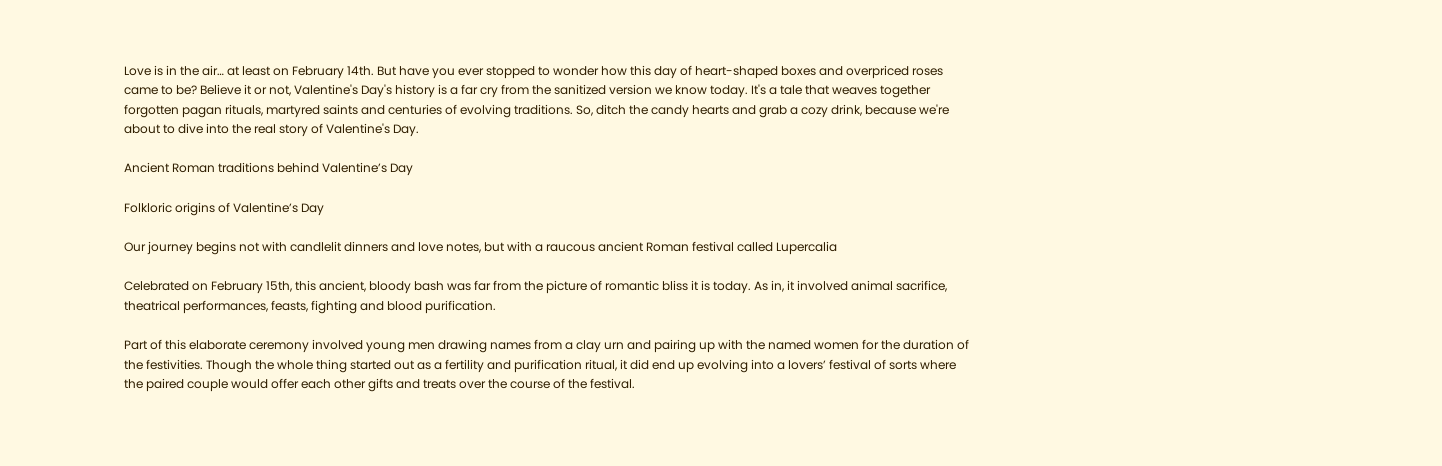Love is in the air… at least on February 14th. But have you ever stopped to wonder how this day of heart-shaped boxes and overpriced roses came to be? Believe it or not, Valentine's Day's history is a far cry from the sanitized version we know today. It's a tale that weaves together forgotten pagan rituals, martyred saints and centuries of evolving traditions. So, ditch the candy hearts and grab a cozy drink, because we're about to dive into the real story of Valentine's Day.

Ancient Roman traditions behind Valentine’s Day

Folkloric origins of Valentine’s Day

Our journey begins not with candlelit dinners and love notes, but with a raucous ancient Roman festival called Lupercalia

Celebrated on February 15th, this ancient, bloody bash was far from the picture of romantic bliss it is today. As in, it involved animal sacrifice, theatrical performances, feasts, fighting and blood purification.

Part of this elaborate ceremony involved young men drawing names from a clay urn and pairing up with the named women for the duration of the festivities. Though the whole thing started out as a fertility and purification ritual, it did end up evolving into a lovers’ festival of sorts where the paired couple would offer each other gifts and treats over the course of the festival.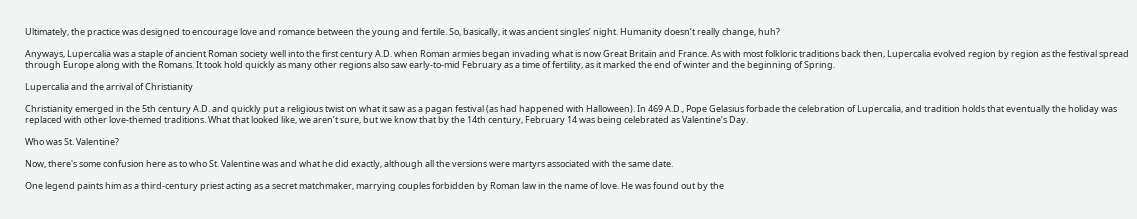Ultimately, the practice was designed to encourage love and romance between the young and fertile. So, basically, it was ancient singles’ night. Humanity doesn’t really change, huh?

Anyways, Lupercalia was a staple of ancient Roman society well into the first century A.D. when Roman armies began invading what is now Great Britain and France. As with most folkloric traditions back then, Lupercalia evolved region by region as the festival spread through Europe along with the Romans. It took hold quickly as many other regions also saw early-to-mid February as a time of fertility, as it marked the end of winter and the beginning of Spring.

Lupercalia and the arrival of Christianity

Christianity emerged in the 5th century A.D. and quickly put a religious twist on what it saw as a pagan festival (as had happened with Halloween). In 469 A.D., Pope Gelasius forbade the celebration of Lupercalia, and tradition holds that eventually the holiday was replaced with other love-themed traditions. What that looked like, we aren’t sure, but we know that by the 14th century, February 14 was being celebrated as Valentine’s Day.

Who was St. Valentine?

Now, there's some confusion here as to who St. Valentine was and what he did exactly, although all the versions were martyrs associated with the same date.

One legend paints him as a third-century priest acting as a secret matchmaker, marrying couples forbidden by Roman law in the name of love. He was found out by the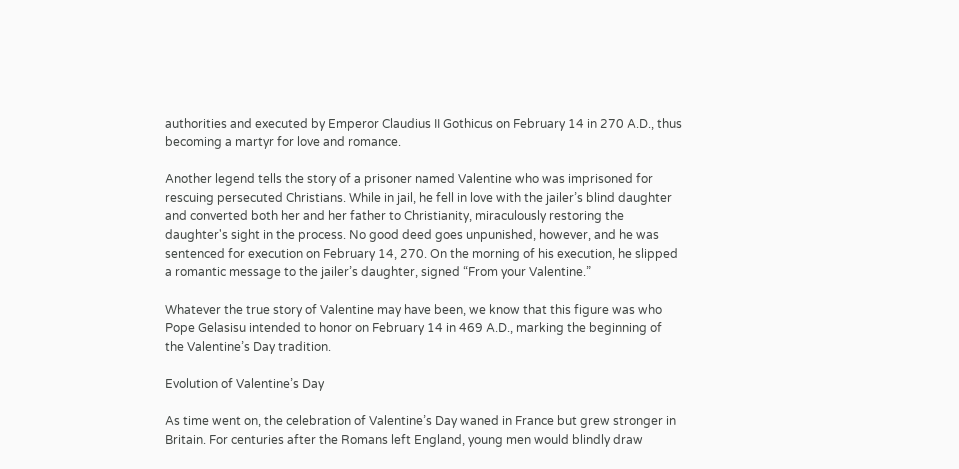authorities and executed by Emperor Claudius II Gothicus on February 14 in 270 A.D., thus becoming a martyr for love and romance.

Another legend tells the story of a prisoner named Valentine who was imprisoned for rescuing persecuted Christians. While in jail, he fell in love with the jailer’s blind daughter and converted both her and her father to Christianity, miraculously restoring the daughter's sight in the process. No good deed goes unpunished, however, and he was sentenced for execution on February 14, 270. On the morning of his execution, he slipped a romantic message to the jailer’s daughter, signed “From your Valentine.”

Whatever the true story of Valentine may have been, we know that this figure was who Pope Gelasisu intended to honor on February 14 in 469 A.D., marking the beginning of the Valentine’s Day tradition.

Evolution of Valentine’s Day

As time went on, the celebration of Valentine’s Day waned in France but grew stronger in Britain. For centuries after the Romans left England, young men would blindly draw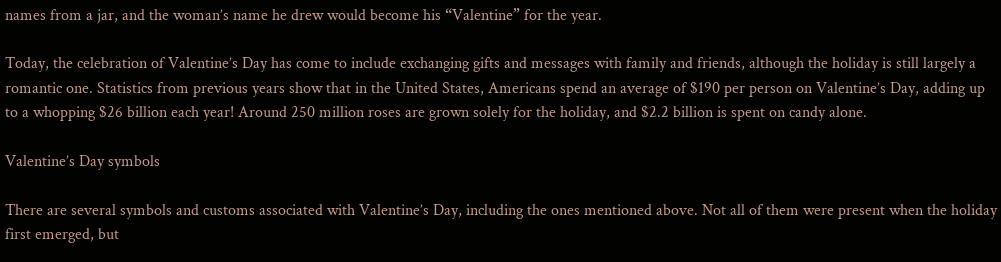names from a jar, and the woman’s name he drew would become his “Valentine” for the year.

Today, the celebration of Valentine’s Day has come to include exchanging gifts and messages with family and friends, although the holiday is still largely a romantic one. Statistics from previous years show that in the United States, Americans spend an average of $190 per person on Valentine’s Day, adding up to a whopping $26 billion each year! Around 250 million roses are grown solely for the holiday, and $2.2 billion is spent on candy alone.

Valentine’s Day symbols

There are several symbols and customs associated with Valentine’s Day, including the ones mentioned above. Not all of them were present when the holiday first emerged, but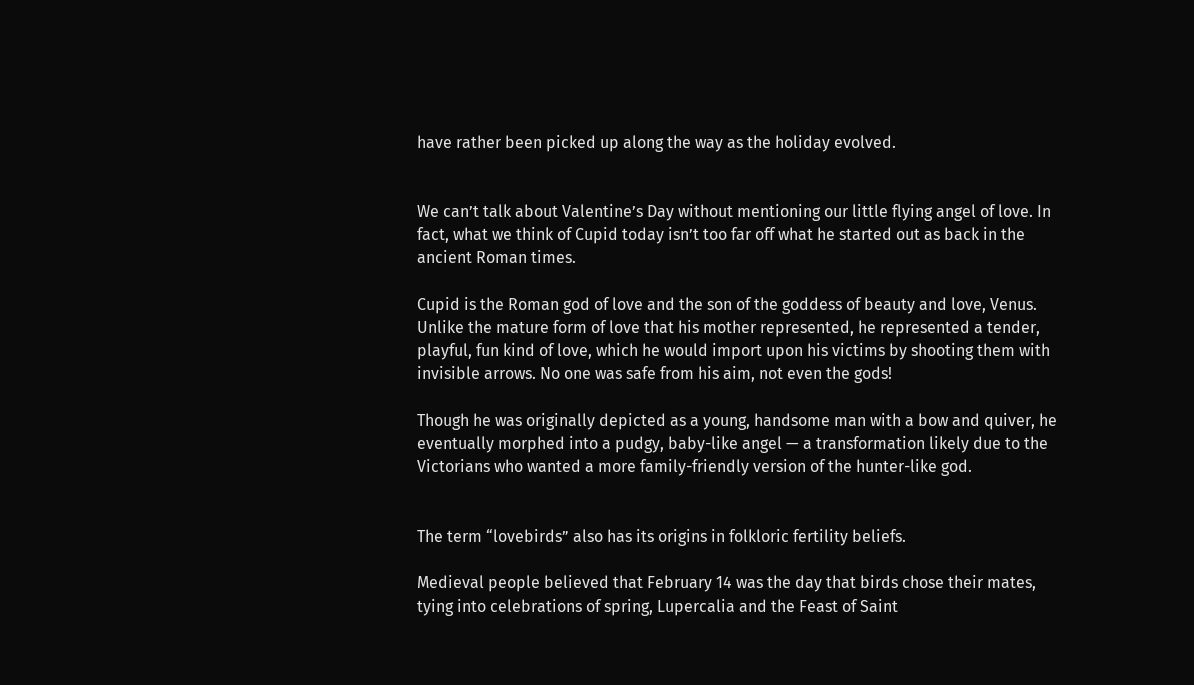have rather been picked up along the way as the holiday evolved.


We can’t talk about Valentine’s Day without mentioning our little flying angel of love. In fact, what we think of Cupid today isn’t too far off what he started out as back in the ancient Roman times.

Cupid is the Roman god of love and the son of the goddess of beauty and love, Venus. Unlike the mature form of love that his mother represented, he represented a tender, playful, fun kind of love, which he would import upon his victims by shooting them with invisible arrows. No one was safe from his aim, not even the gods!

Though he was originally depicted as a young, handsome man with a bow and quiver, he eventually morphed into a pudgy, baby-like angel — a transformation likely due to the Victorians who wanted a more family-friendly version of the hunter-like god.


The term “lovebirds” also has its origins in folkloric fertility beliefs.

Medieval people believed that February 14 was the day that birds chose their mates, tying into celebrations of spring, Lupercalia and the Feast of Saint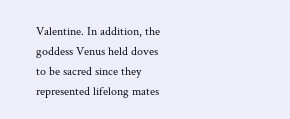Valentine. In addition, the goddess Venus held doves to be sacred since they represented lifelong mates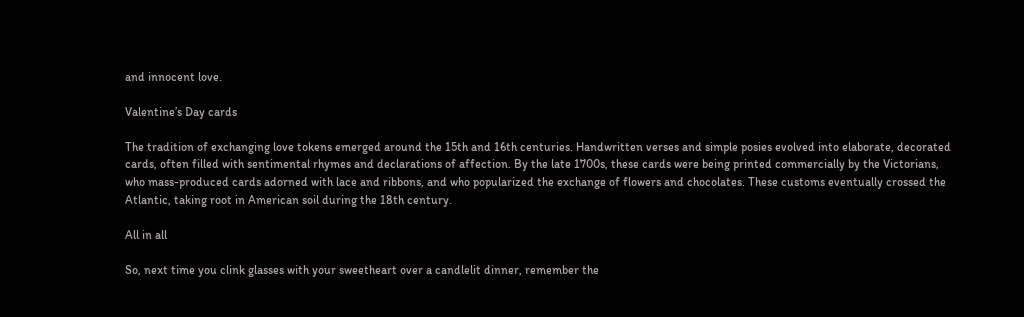and innocent love.

Valentine’s Day cards

The tradition of exchanging love tokens emerged around the 15th and 16th centuries. Handwritten verses and simple posies evolved into elaborate, decorated cards, often filled with sentimental rhymes and declarations of affection. By the late 1700s, these cards were being printed commercially by the Victorians, who mass-produced cards adorned with lace and ribbons, and who popularized the exchange of flowers and chocolates. These customs eventually crossed the Atlantic, taking root in American soil during the 18th century.

All in all

So, next time you clink glasses with your sweetheart over a candlelit dinner, remember the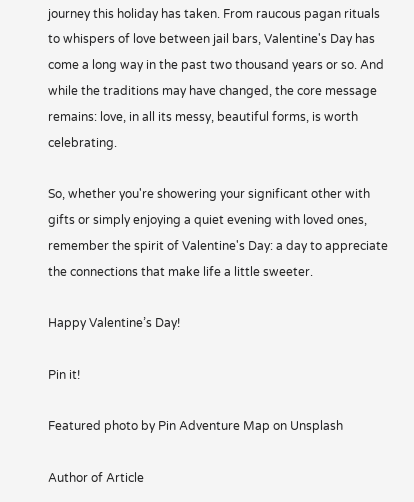journey this holiday has taken. From raucous pagan rituals to whispers of love between jail bars, Valentine's Day has come a long way in the past two thousand years or so. And while the traditions may have changed, the core message remains: love, in all its messy, beautiful forms, is worth celebrating.

So, whether you're showering your significant other with gifts or simply enjoying a quiet evening with loved ones, remember the spirit of Valentine's Day: a day to appreciate the connections that make life a little sweeter.

Happy Valentine’s Day!

Pin it!

Featured photo by Pin Adventure Map on Unsplash

Author of Article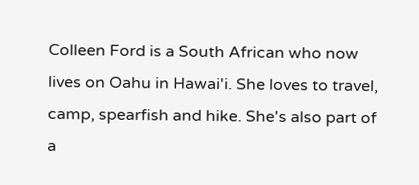Colleen Ford is a South African who now lives on Oahu in Hawai'i. She loves to travel, camp, spearfish and hike. She's also part of a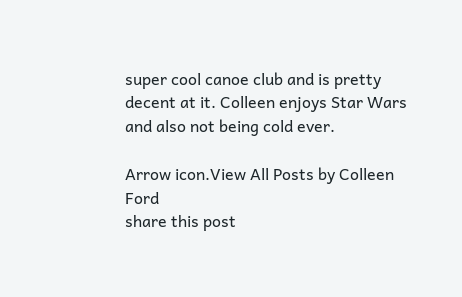super cool canoe club and is pretty decent at it. Colleen enjoys Star Wars and also not being cold ever.

Arrow icon.View All Posts by Colleen Ford
share this post